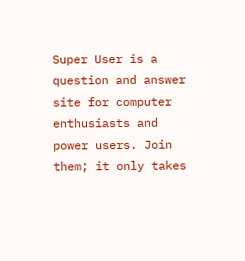Super User is a question and answer site for computer enthusiasts and power users. Join them; it only takes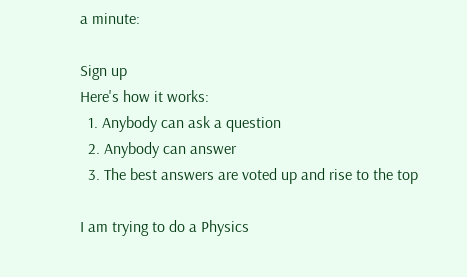a minute:

Sign up
Here's how it works:
  1. Anybody can ask a question
  2. Anybody can answer
  3. The best answers are voted up and rise to the top

I am trying to do a Physics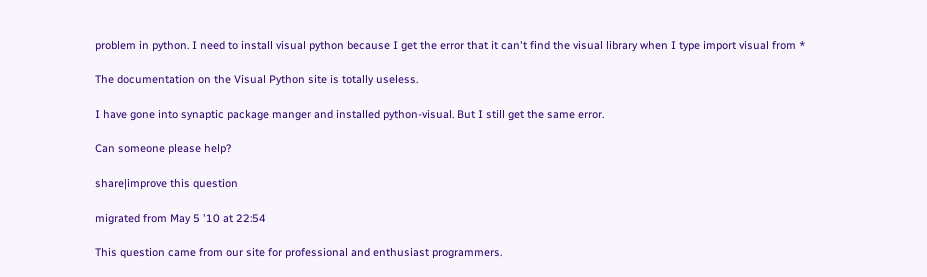problem in python. I need to install visual python because I get the error that it can't find the visual library when I type import visual from *

The documentation on the Visual Python site is totally useless.

I have gone into synaptic package manger and installed python-visual. But I still get the same error.

Can someone please help?

share|improve this question

migrated from May 5 '10 at 22:54

This question came from our site for professional and enthusiast programmers.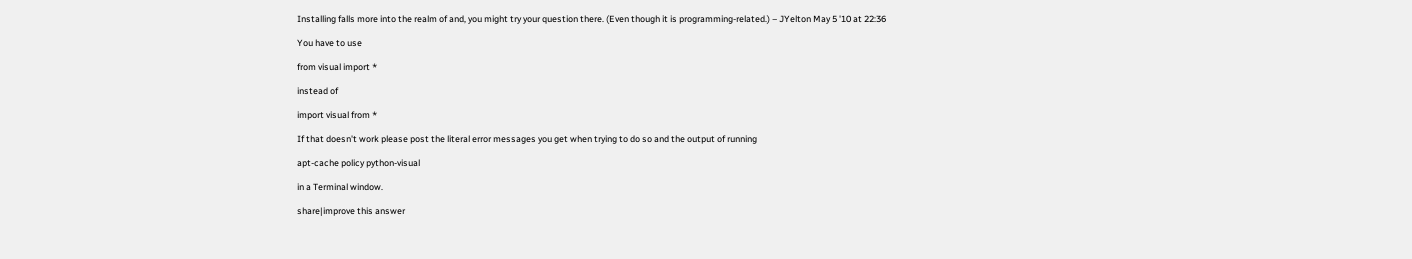Installing falls more into the realm of and, you might try your question there. (Even though it is programming-related.) – JYelton May 5 '10 at 22:36

You have to use

from visual import *

instead of

import visual from *

If that doesn't work please post the literal error messages you get when trying to do so and the output of running

apt-cache policy python-visual

in a Terminal window.

share|improve this answer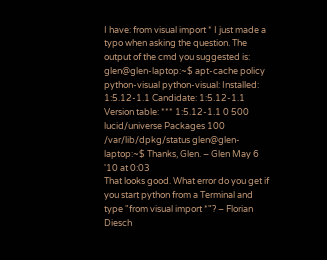I have: from visual import * I just made a typo when asking the question. The output of the cmd you suggested is: glen@glen-laptop:~$ apt-cache policy python-visual python-visual: Installed: 1:5.12-1.1 Candidate: 1:5.12-1.1 Version table: *** 1:5.12-1.1 0 500 lucid/universe Packages 100 /var/lib/dpkg/status glen@glen-laptop:~$ Thanks, Glen. – Glen May 6 '10 at 0:03
That looks good. What error do you get if you start python from a Terminal and type "from visual import *"? – Florian Diesch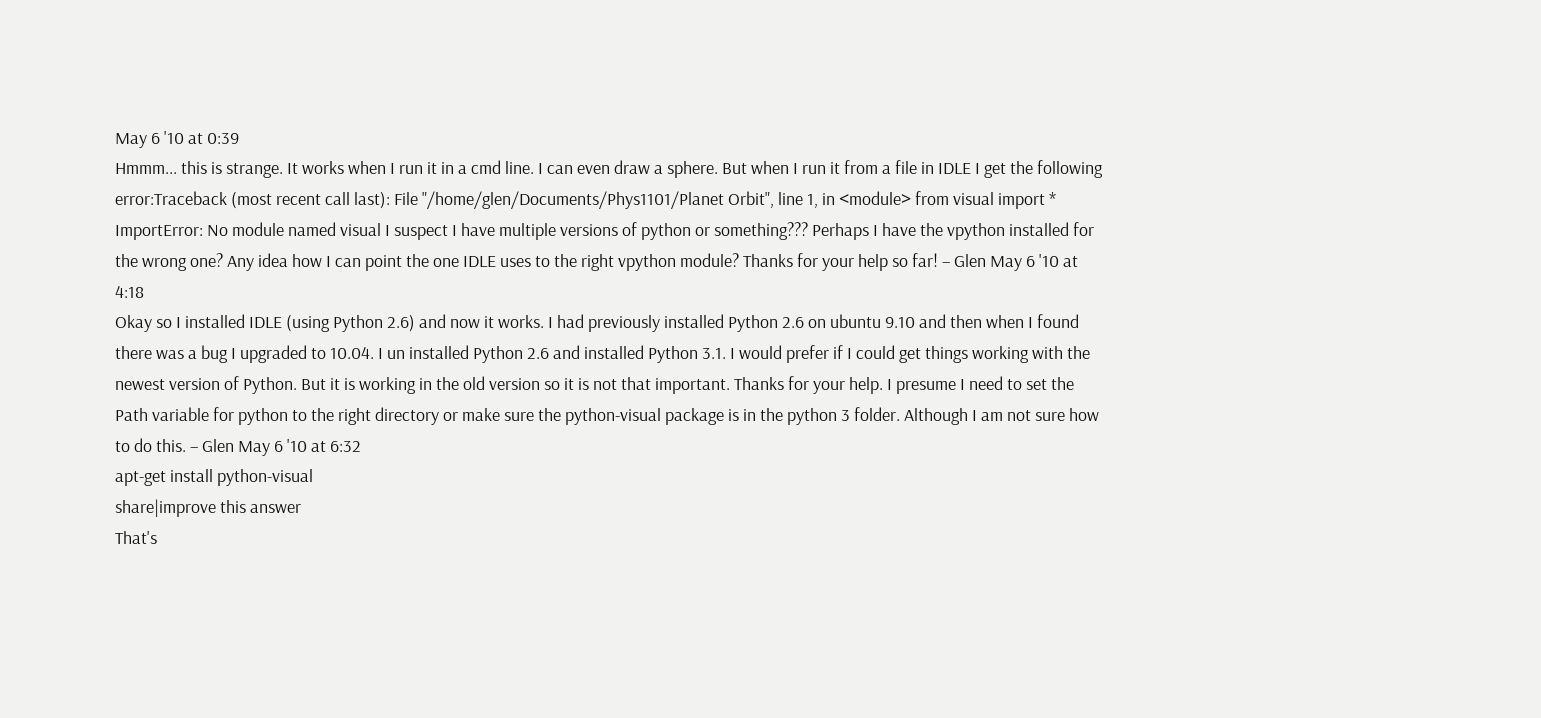May 6 '10 at 0:39
Hmmm... this is strange. It works when I run it in a cmd line. I can even draw a sphere. But when I run it from a file in IDLE I get the following error:Traceback (most recent call last): File "/home/glen/Documents/Phys1101/Planet Orbit", line 1, in <module> from visual import * ImportError: No module named visual I suspect I have multiple versions of python or something??? Perhaps I have the vpython installed for the wrong one? Any idea how I can point the one IDLE uses to the right vpython module? Thanks for your help so far! – Glen May 6 '10 at 4:18
Okay so I installed IDLE (using Python 2.6) and now it works. I had previously installed Python 2.6 on ubuntu 9.10 and then when I found there was a bug I upgraded to 10.04. I un installed Python 2.6 and installed Python 3.1. I would prefer if I could get things working with the newest version of Python. But it is working in the old version so it is not that important. Thanks for your help. I presume I need to set the Path variable for python to the right directory or make sure the python-visual package is in the python 3 folder. Although I am not sure how to do this. – Glen May 6 '10 at 6:32
apt-get install python-visual
share|improve this answer
That's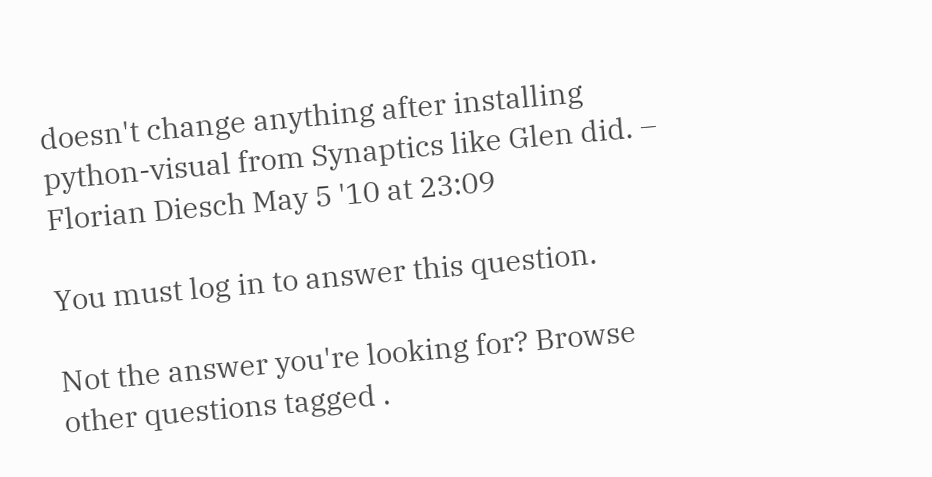doesn't change anything after installing python-visual from Synaptics like Glen did. – Florian Diesch May 5 '10 at 23:09

You must log in to answer this question.

Not the answer you're looking for? Browse other questions tagged .